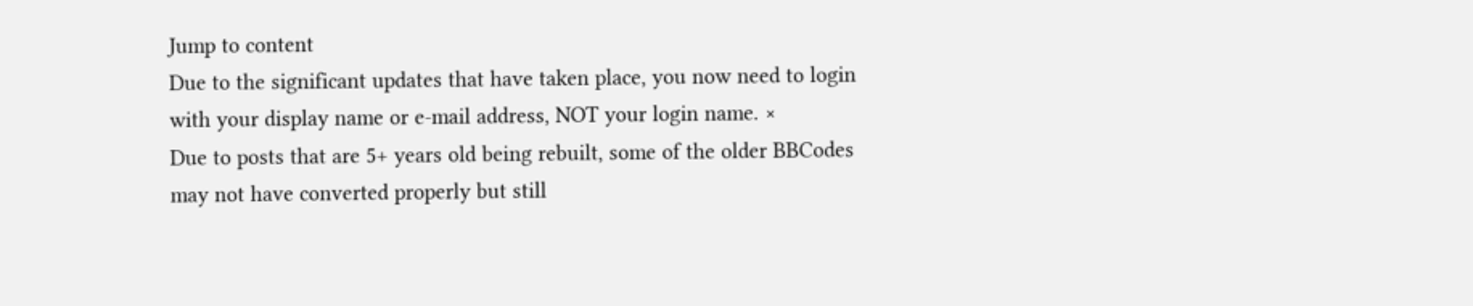Jump to content
Due to the significant updates that have taken place, you now need to login with your display name or e-mail address, NOT your login name. ×
Due to posts that are 5+ years old being rebuilt, some of the older BBCodes may not have converted properly but still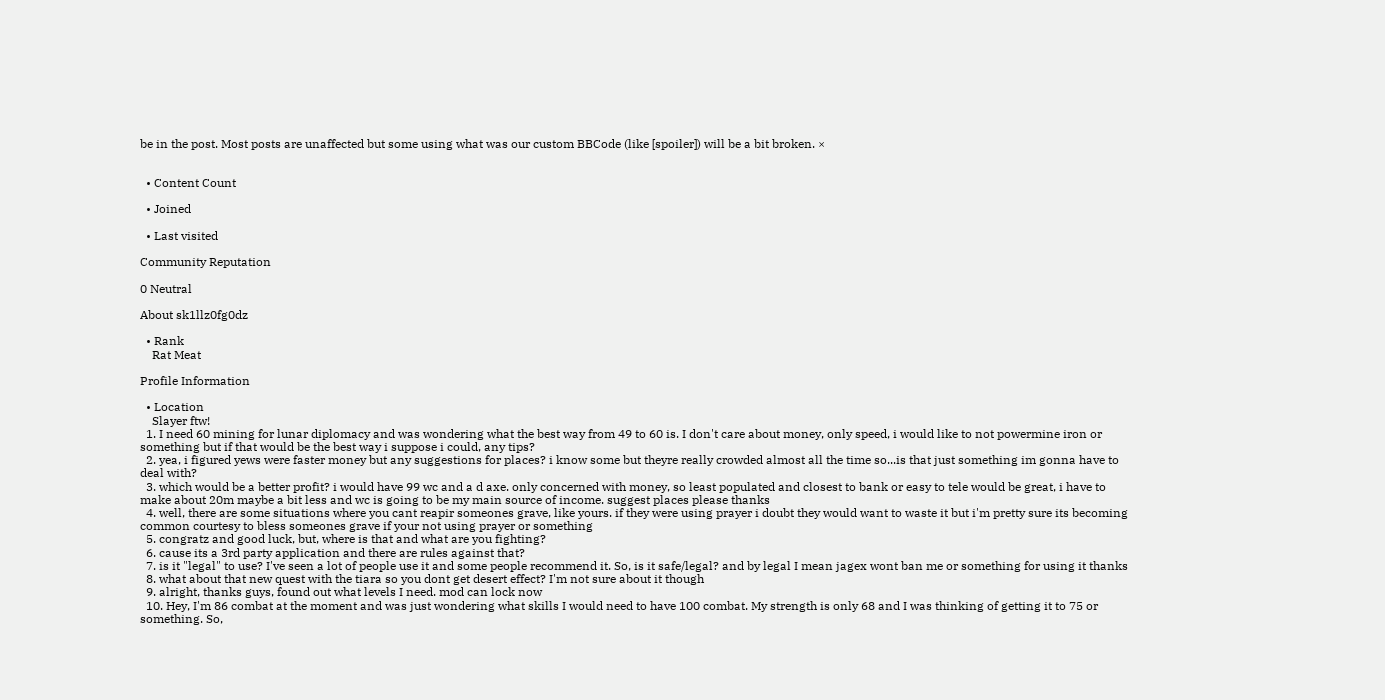be in the post. Most posts are unaffected but some using what was our custom BBCode (like [spoiler]) will be a bit broken. ×


  • Content Count

  • Joined

  • Last visited

Community Reputation

0 Neutral

About sk1llz0fg0dz

  • Rank
    Rat Meat

Profile Information

  • Location
    Slayer ftw!
  1. I need 60 mining for lunar diplomacy and was wondering what the best way from 49 to 60 is. I don't care about money, only speed, i would like to not powermine iron or something but if that would be the best way i suppose i could, any tips?
  2. yea, i figured yews were faster money but any suggestions for places? i know some but theyre really crowded almost all the time so...is that just something im gonna have to deal with?
  3. which would be a better profit? i would have 99 wc and a d axe. only concerned with money, so least populated and closest to bank or easy to tele would be great, i have to make about 20m maybe a bit less and wc is going to be my main source of income. suggest places please thanks
  4. well, there are some situations where you cant reapir someones grave, like yours. if they were using prayer i doubt they would want to waste it but i'm pretty sure its becoming common courtesy to bless someones grave if your not using prayer or something
  5. congratz and good luck, but, where is that and what are you fighting?
  6. cause its a 3rd party application and there are rules against that?
  7. is it "legal" to use? I've seen a lot of people use it and some people recommend it. So, is it safe/legal? and by legal I mean jagex wont ban me or something for using it thanks
  8. what about that new quest with the tiara so you dont get desert effect? I'm not sure about it though
  9. alright, thanks guys, found out what levels I need. mod can lock now
  10. Hey, I'm 86 combat at the moment and was just wondering what skills I would need to have 100 combat. My strength is only 68 and I was thinking of getting it to 75 or something. So,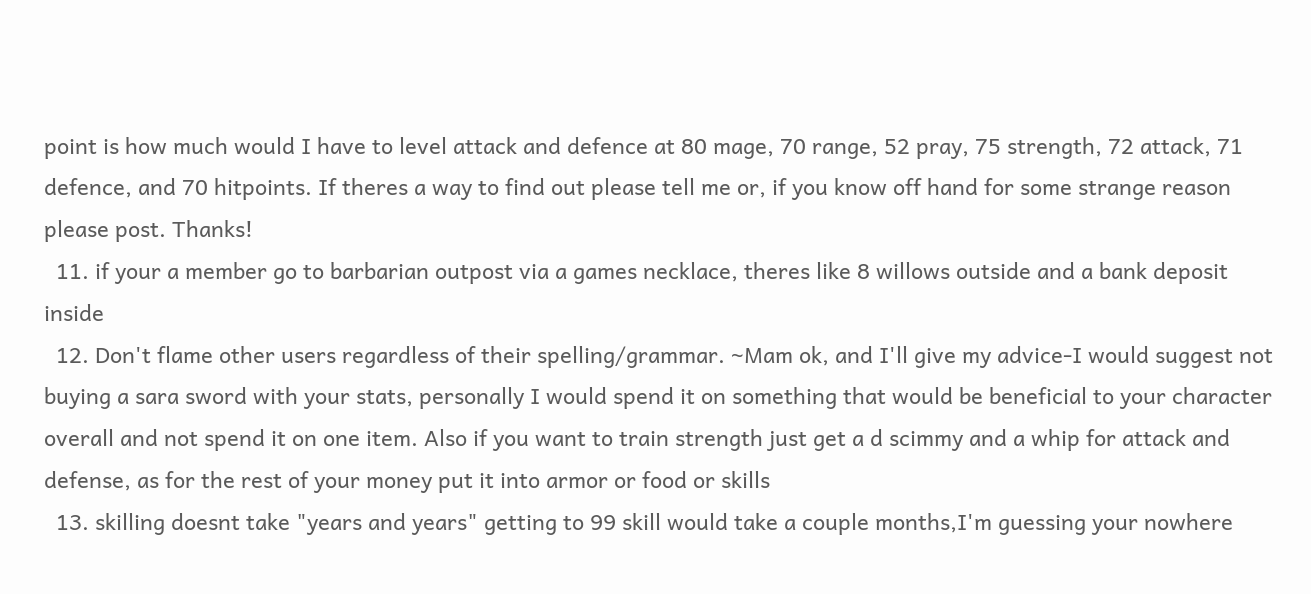point is how much would I have to level attack and defence at 80 mage, 70 range, 52 pray, 75 strength, 72 attack, 71 defence, and 70 hitpoints. If theres a way to find out please tell me or, if you know off hand for some strange reason please post. Thanks!
  11. if your a member go to barbarian outpost via a games necklace, theres like 8 willows outside and a bank deposit inside
  12. Don't flame other users regardless of their spelling/grammar. ~Mam ok, and I'll give my advice-I would suggest not buying a sara sword with your stats, personally I would spend it on something that would be beneficial to your character overall and not spend it on one item. Also if you want to train strength just get a d scimmy and a whip for attack and defense, as for the rest of your money put it into armor or food or skills
  13. skilling doesnt take "years and years" getting to 99 skill would take a couple months,I'm guessing your nowhere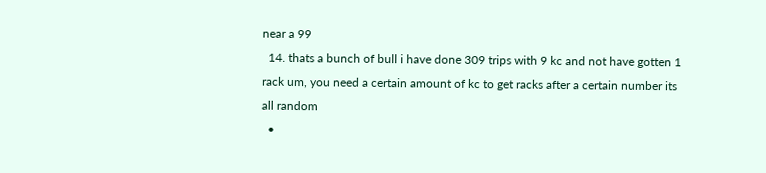near a 99
  14. thats a bunch of bull i have done 309 trips with 9 kc and not have gotten 1 rack um, you need a certain amount of kc to get racks after a certain number its all random
  •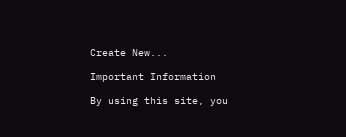Create New...

Important Information

By using this site, you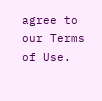agree to our Terms of Use.